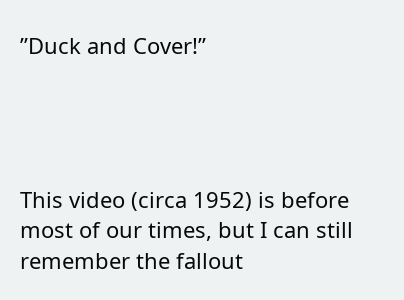”Duck and Cover!”




This video (circa 1952) is before most of our times, but I can still remember the fallout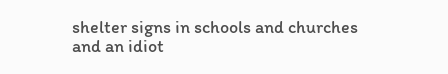shelter signs in schools and churches and an idiot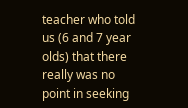teacher who told us (6 and 7 year olds) that there really was no point in seeking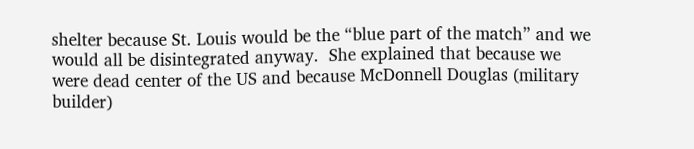shelter because St. Louis would be the “blue part of the match” and we would all be disintegrated anyway.  She explained that because we were dead center of the US and because McDonnell Douglas (military builder)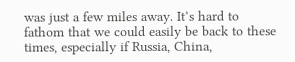was just a few miles away. It’s hard to fathom that we could easily be back to these times, especially if Russia, China,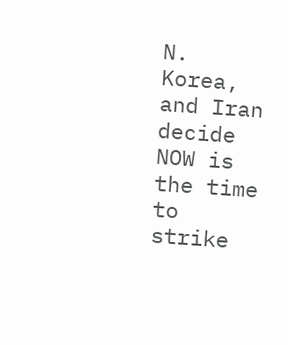N. Korea, and Iran decide NOW is the time to strike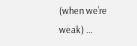(when we’re weak) …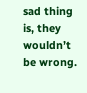sad thing is, they wouldn’t be wrong.